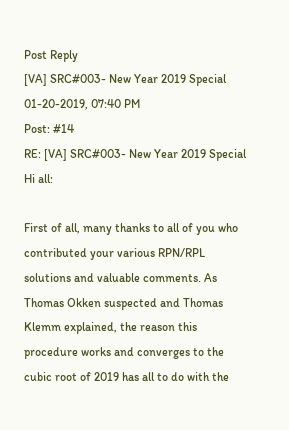Post Reply
[VA] SRC#003- New Year 2019 Special
01-20-2019, 07:40 PM
Post: #14
RE: [VA] SRC#003- New Year 2019 Special
Hi all:

First of all, many thanks to all of you who contributed your various RPN/RPL solutions and valuable comments. As Thomas Okken suspected and Thomas Klemm explained, the reason this procedure works and converges to the cubic root of 2019 has all to do with the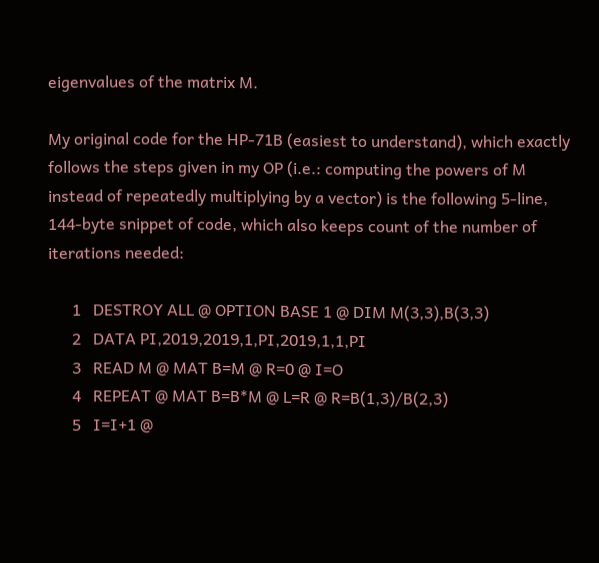eigenvalues of the matrix M.

My original code for the HP-71B (easiest to understand), which exactly follows the steps given in my OP (i.e.: computing the powers of M instead of repeatedly multiplying by a vector) is the following 5-line, 144-byte snippet of code, which also keeps count of the number of iterations needed:

      1   DESTROY ALL @ OPTION BASE 1 @ DIM M(3,3),B(3,3)
      2   DATA PI,2019,2019,1,PI,2019,1,1,PI
      3   READ M @ MAT B=M @ R=0 @ I=O
      4   REPEAT @ MAT B=B*M @ L=R @ R=B(1,3)/B(2,3)
      5   I=I+1 @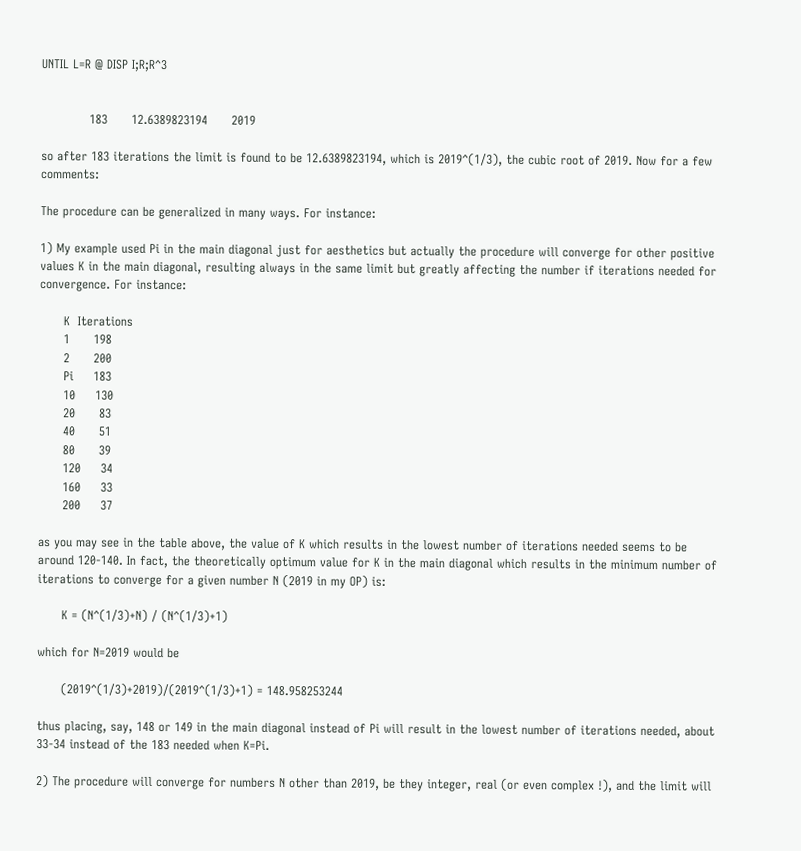UNTIL L=R @ DISP I;R;R^3


            183      12.6389823194      2019

so after 183 iterations the limit is found to be 12.6389823194, which is 2019^(1/3), the cubic root of 2019. Now for a few comments:

The procedure can be generalized in many ways. For instance:

1) My example used Pi in the main diagonal just for aesthetics but actually the procedure will converge for other positive values K in the main diagonal, resulting always in the same limit but greatly affecting the number if iterations needed for convergence. For instance:

      K  Iterations
      1      198
      2      200
      Pi     183
      10     130
      20      83
      40      51
      80      39
      120     34
      160     33
      200     37

as you may see in the table above, the value of K which results in the lowest number of iterations needed seems to be around 120-140. In fact, the theoretically optimum value for K in the main diagonal which results in the minimum number of iterations to converge for a given number N (2019 in my OP) is:

      K = (N^(1/3)+N) / (N^(1/3)+1)

which for N=2019 would be

      (2019^(1/3)+2019)/(2019^(1/3)+1) = 148.958253244

thus placing, say, 148 or 149 in the main diagonal instead of Pi will result in the lowest number of iterations needed, about 33-34 instead of the 183 needed when K=Pi.

2) The procedure will converge for numbers N other than 2019, be they integer, real (or even complex !), and the limit will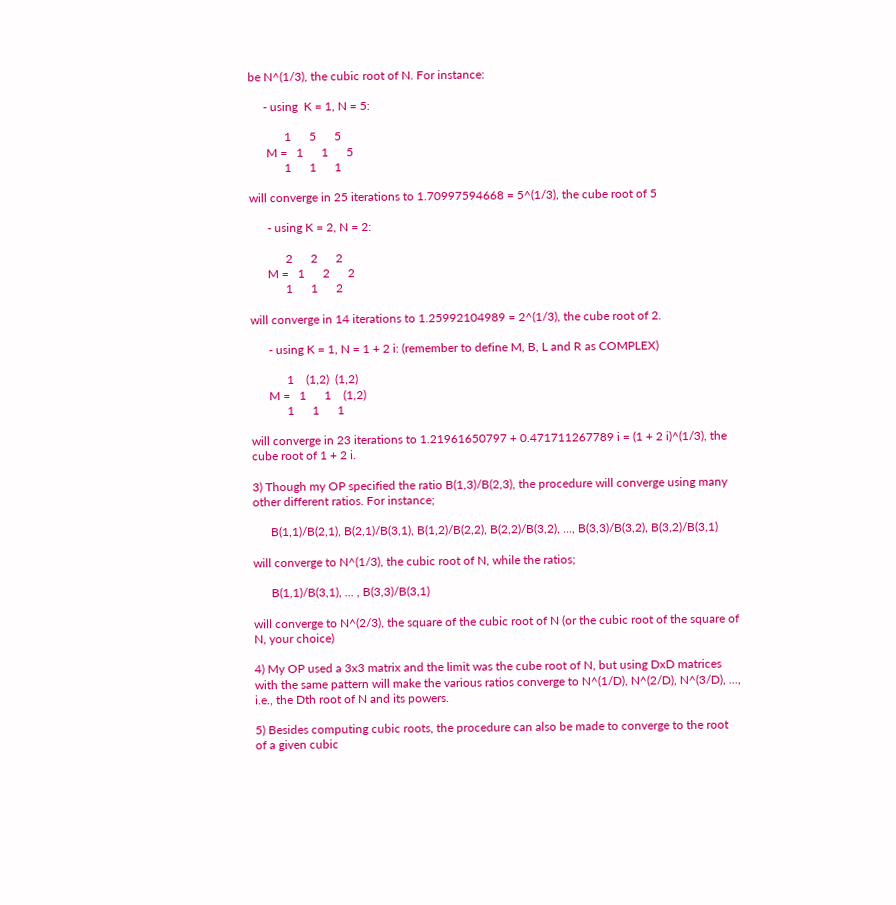be N^(1/3), the cubic root of N. For instance:

     - using  K = 1, N = 5:

            1      5      5
      M =   1      1      5
            1      1      1

will converge in 25 iterations to 1.70997594668 = 5^(1/3), the cube root of 5

      - using K = 2, N = 2:

            2      2      2
      M =   1      2      2
            1      1      2

will converge in 14 iterations to 1.25992104989 = 2^(1/3), the cube root of 2.

      - using K = 1, N = 1 + 2 i: (remember to define M, B, L and R as COMPLEX)

            1    (1,2)  (1,2)
      M =   1      1    (1,2)
            1      1      1

will converge in 23 iterations to 1.21961650797 + 0.471711267789 i = (1 + 2 i)^(1/3), the cube root of 1 + 2 i.

3) Though my OP specified the ratio B(1,3)/B(2,3), the procedure will converge using many other different ratios. For instance;

      B(1,1)/B(2,1), B(2,1)/B(3,1), B(1,2)/B(2,2), B(2,2)/B(3,2), ..., B(3,3)/B(3,2), B(3,2)/B(3,1)

will converge to N^(1/3), the cubic root of N, while the ratios;

      B(1,1)/B(3,1), ... , B(3,3)/B(3,1)

will converge to N^(2/3), the square of the cubic root of N (or the cubic root of the square of N, your choice)

4) My OP used a 3x3 matrix and the limit was the cube root of N, but using DxD matrices with the same pattern will make the various ratios converge to N^(1/D), N^(2/D), N^(3/D), ..., i.e., the Dth root of N and its powers.

5) Besides computing cubic roots, the procedure can also be made to converge to the root of a given cubic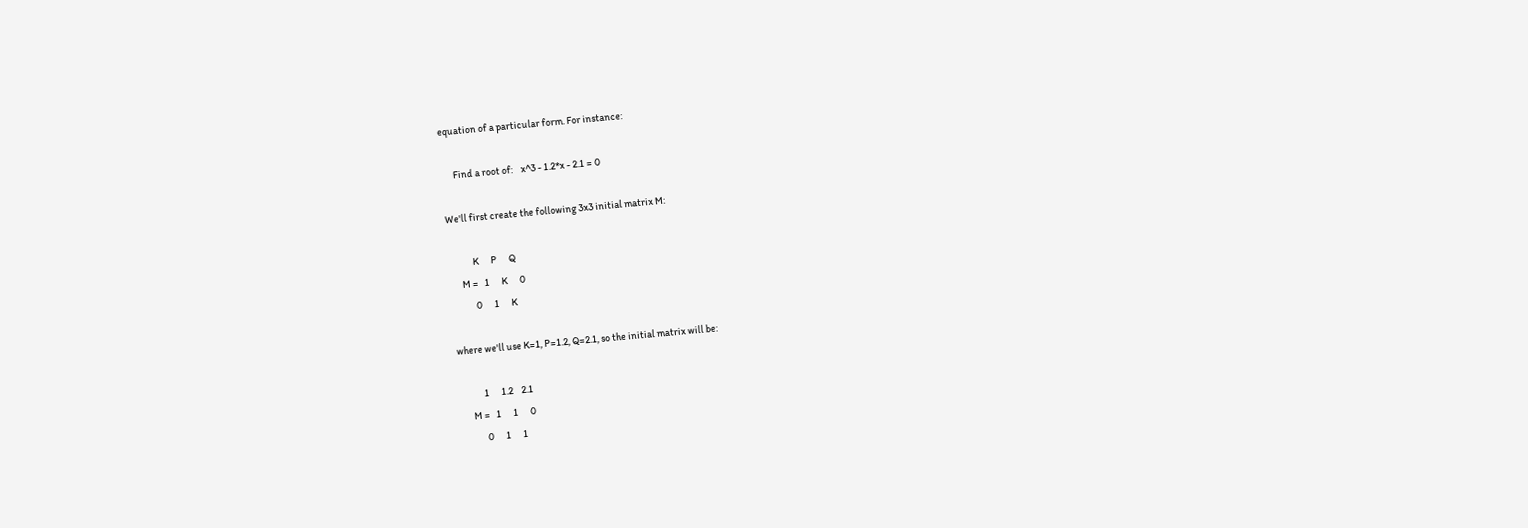equation of a particular form. For instance:

      Find a root of:    x^3 - 1.2*x - 2.1 = 0

We'll first create the following 3x3 initial matrix M:

            K      P      Q
      M =   1      K      0
            0      1      K

where we'll use K=1, P=1.2, Q=2.1, so the initial matrix will be:

            1      1.2    2.1
      M =   1      1      0
            0      1      1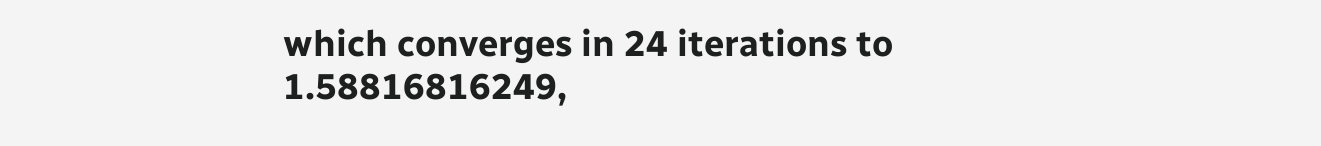which converges in 24 iterations to 1.58816816249,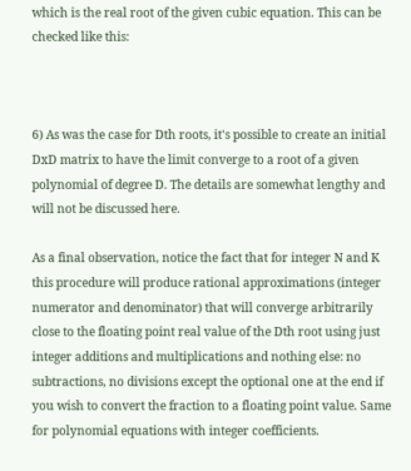which is the real root of the given cubic equation. This can be checked like this:



6) As was the case for Dth roots, it's possible to create an initial DxD matrix to have the limit converge to a root of a given polynomial of degree D. The details are somewhat lengthy and will not be discussed here.

As a final observation, notice the fact that for integer N and K this procedure will produce rational approximations (integer numerator and denominator) that will converge arbitrarily close to the floating point real value of the Dth root using just integer additions and multiplications and nothing else: no subtractions, no divisions except the optional one at the end if you wish to convert the fraction to a floating point value. Same for polynomial equations with integer coefficients.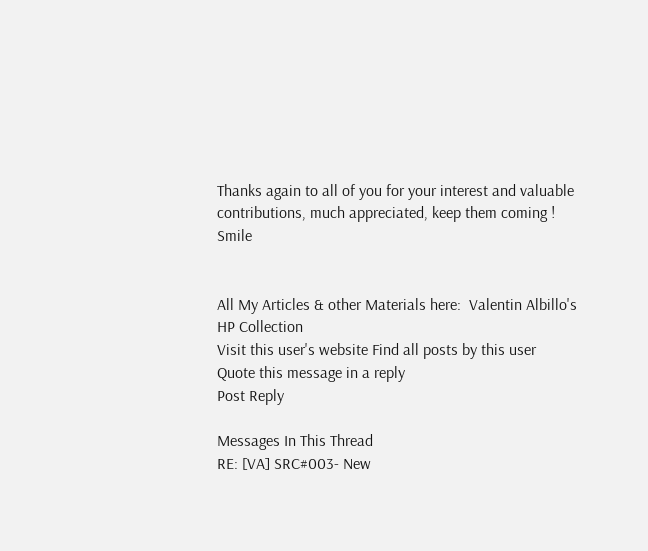Thanks again to all of you for your interest and valuable contributions, much appreciated, keep them coming ! Smile


All My Articles & other Materials here:  Valentin Albillo's HP Collection
Visit this user's website Find all posts by this user
Quote this message in a reply
Post Reply

Messages In This Thread
RE: [VA] SRC#003- New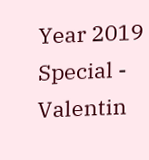Year 2019 Special - Valentin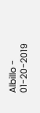Albillo - 01-20-2019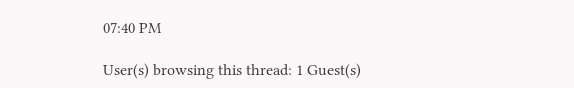07:40 PM

User(s) browsing this thread: 1 Guest(s)